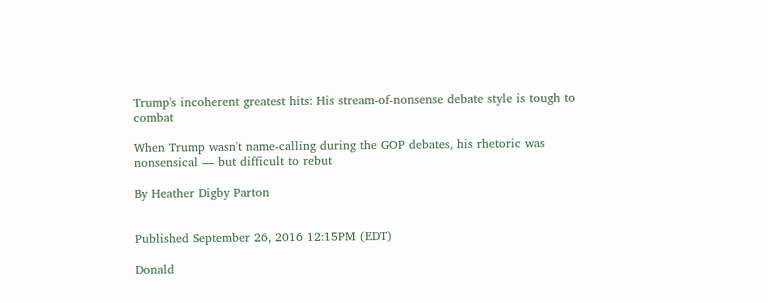Trump's incoherent greatest hits: His stream-of-nonsense debate style is tough to combat

When Trump wasn't name-calling during the GOP debates, his rhetoric was nonsensical — but difficult to rebut

By Heather Digby Parton


Published September 26, 2016 12:15PM (EDT)

Donald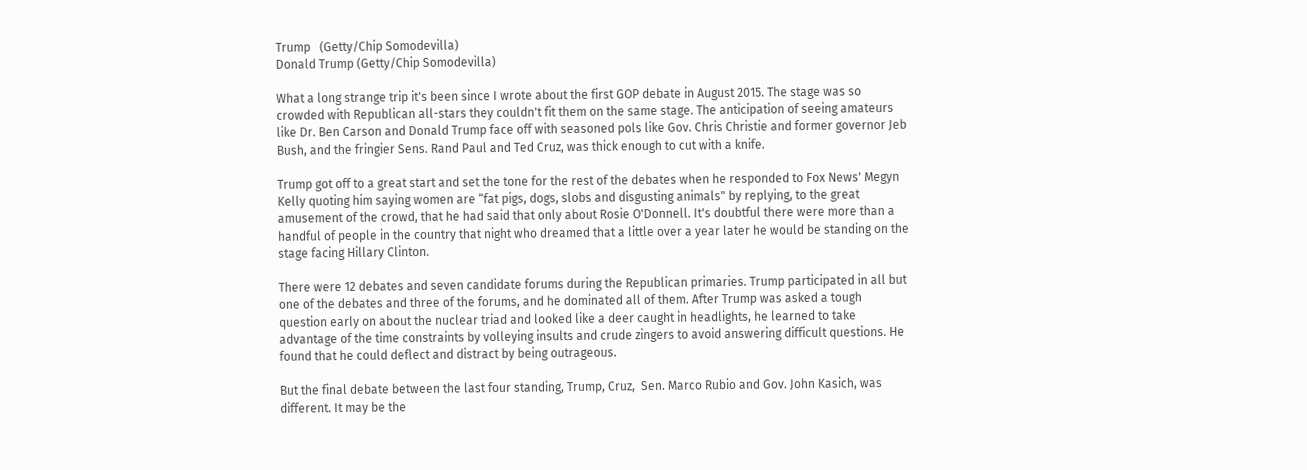Trump   (Getty/Chip Somodevilla)
Donald Trump (Getty/Chip Somodevilla)

What a long strange trip it's been since I wrote about the first GOP debate in August 2015. The stage was so crowded with Republican all-stars they couldn't fit them on the same stage. The anticipation of seeing amateurs like Dr. Ben Carson and Donald Trump face off with seasoned pols like Gov. Chris Christie and former governor Jeb Bush, and the fringier Sens. Rand Paul and Ted Cruz, was thick enough to cut with a knife.

Trump got off to a great start and set the tone for the rest of the debates when he responded to Fox News' Megyn Kelly quoting him saying women are “fat pigs, dogs, slobs and disgusting animals" by replying, to the great amusement of the crowd, that he had said that only about Rosie O'Donnell. It's doubtful there were more than a handful of people in the country that night who dreamed that a little over a year later he would be standing on the stage facing Hillary Clinton.

There were 12 debates and seven candidate forums during the Republican primaries. Trump participated in all but one of the debates and three of the forums, and he dominated all of them. After Trump was asked a tough question early on about the nuclear triad and looked like a deer caught in headlights, he learned to take advantage of the time constraints by volleying insults and crude zingers to avoid answering difficult questions. He found that he could deflect and distract by being outrageous.

But the final debate between the last four standing, Trump, Cruz,  Sen. Marco Rubio and Gov. John Kasich, was different. It may be the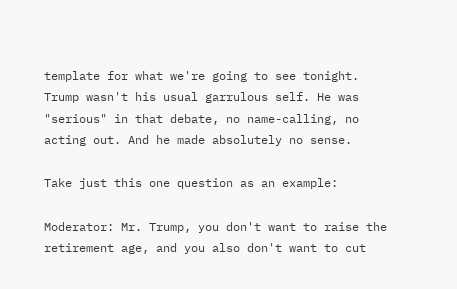template for what we're going to see tonight. Trump wasn't his usual garrulous self. He was "serious" in that debate, no name-calling, no acting out. And he made absolutely no sense.

Take just this one question as an example:

Moderator: Mr. Trump, you don't want to raise the retirement age, and you also don't want to cut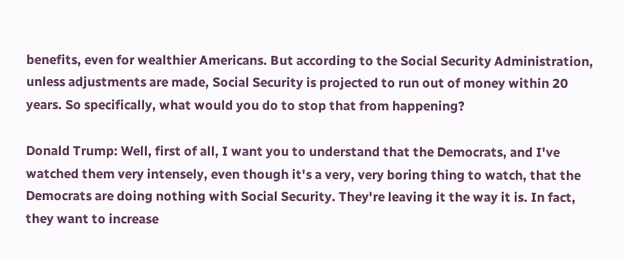benefits, even for wealthier Americans. But according to the Social Security Administration, unless adjustments are made, Social Security is projected to run out of money within 20 years. So specifically, what would you do to stop that from happening?

Donald Trump: Well, first of all, I want you to understand that the Democrats, and I've watched them very intensely, even though it's a very, very boring thing to watch, that the Democrats are doing nothing with Social Security. They're leaving it the way it is. In fact, they want to increase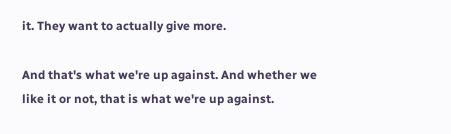it. They want to actually give more.

And that's what we're up against. And whether we like it or not, that is what we're up against.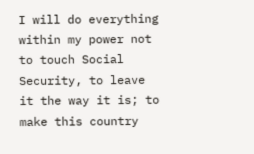I will do everything within my power not to touch Social Security, to leave it the way it is; to make this country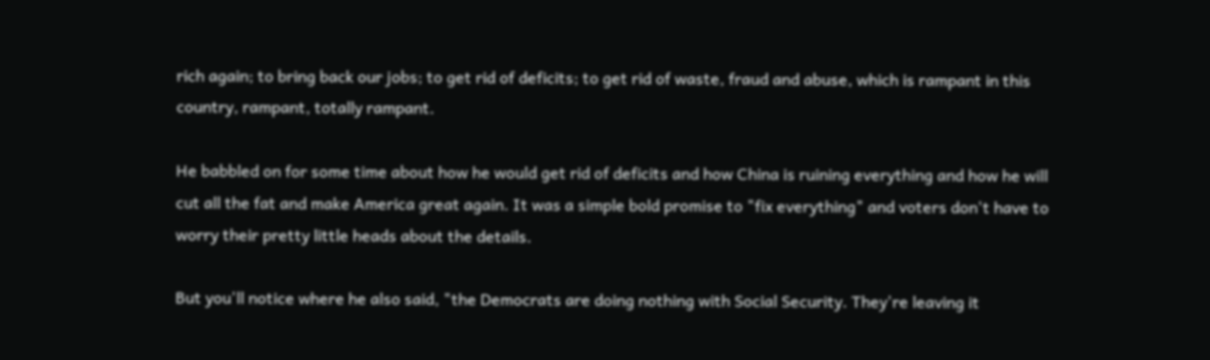rich again; to bring back our jobs; to get rid of deficits; to get rid of waste, fraud and abuse, which is rampant in this country, rampant, totally rampant.

He babbled on for some time about how he would get rid of deficits and how China is ruining everything and how he will cut all the fat and make America great again. It was a simple bold promise to "fix everything" and voters don't have to worry their pretty little heads about the details.

But you'll notice where he also said, "the Democrats are doing nothing with Social Security. They're leaving it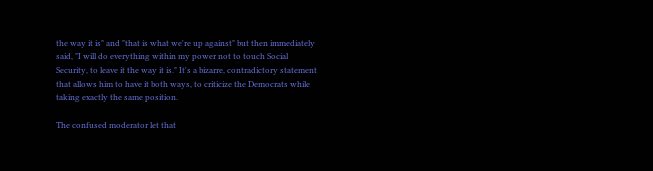the way it is" and "that is what we're up against" but then immediately said, "I will do everything within my power not to touch Social Security, to leave it the way it is." It's a bizarre, contradictory statement that allows him to have it both ways, to criticize the Democrats while taking exactly the same position.

The confused moderator let that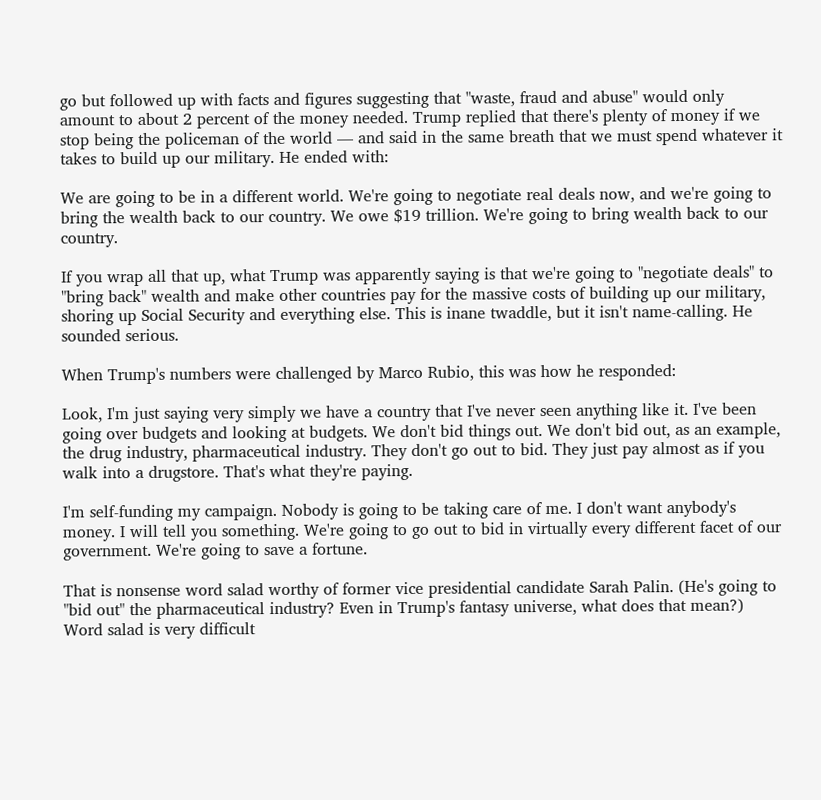go but followed up with facts and figures suggesting that "waste, fraud and abuse" would only amount to about 2 percent of the money needed. Trump replied that there's plenty of money if we stop being the policeman of the world — and said in the same breath that we must spend whatever it takes to build up our military. He ended with:

We are going to be in a different world. We're going to negotiate real deals now, and we're going to bring the wealth back to our country. We owe $19 trillion. We're going to bring wealth back to our country.

If you wrap all that up, what Trump was apparently saying is that we're going to "negotiate deals" to "bring back" wealth and make other countries pay for the massive costs of building up our military, shoring up Social Security and everything else. This is inane twaddle, but it isn't name-calling. He sounded serious.

When Trump's numbers were challenged by Marco Rubio, this was how he responded:

Look, I'm just saying very simply we have a country that I've never seen anything like it. I've been going over budgets and looking at budgets. We don't bid things out. We don't bid out, as an example, the drug industry, pharmaceutical industry. They don't go out to bid. They just pay almost as if you walk into a drugstore. That's what they're paying.

I'm self-funding my campaign. Nobody is going to be taking care of me. I don't want anybody's money. I will tell you something. We're going to go out to bid in virtually every different facet of our government. We're going to save a fortune.

That is nonsense word salad worthy of former vice presidential candidate Sarah Palin. (He's going to "bid out" the pharmaceutical industry? Even in Trump's fantasy universe, what does that mean?) Word salad is very difficult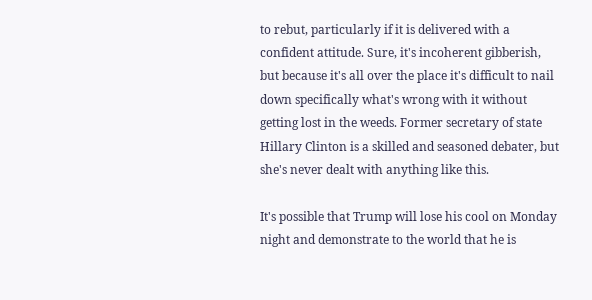to rebut, particularly if it is delivered with a confident attitude. Sure, it's incoherent gibberish, but because it's all over the place it's difficult to nail down specifically what's wrong with it without getting lost in the weeds. Former secretary of state Hillary Clinton is a skilled and seasoned debater, but she's never dealt with anything like this.

It's possible that Trump will lose his cool on Monday night and demonstrate to the world that he is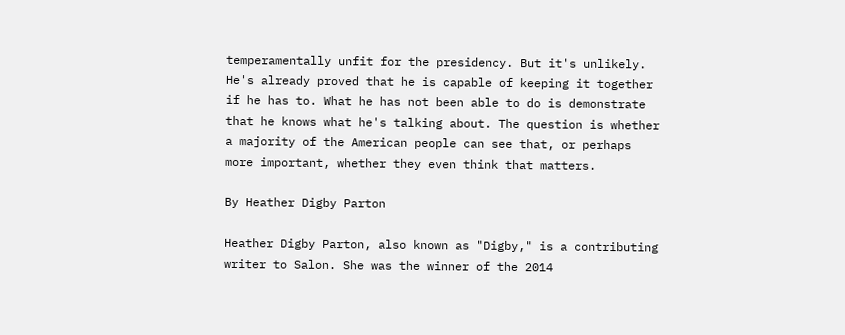temperamentally unfit for the presidency. But it's unlikely. He's already proved that he is capable of keeping it together if he has to. What he has not been able to do is demonstrate that he knows what he's talking about. The question is whether a majority of the American people can see that, or perhaps more important, whether they even think that matters.

By Heather Digby Parton

Heather Digby Parton, also known as "Digby," is a contributing writer to Salon. She was the winner of the 2014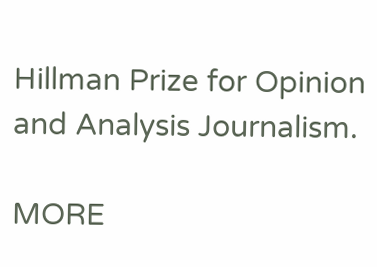Hillman Prize for Opinion and Analysis Journalism.

MORE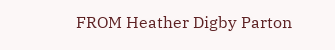FROM Heather Digby Parton